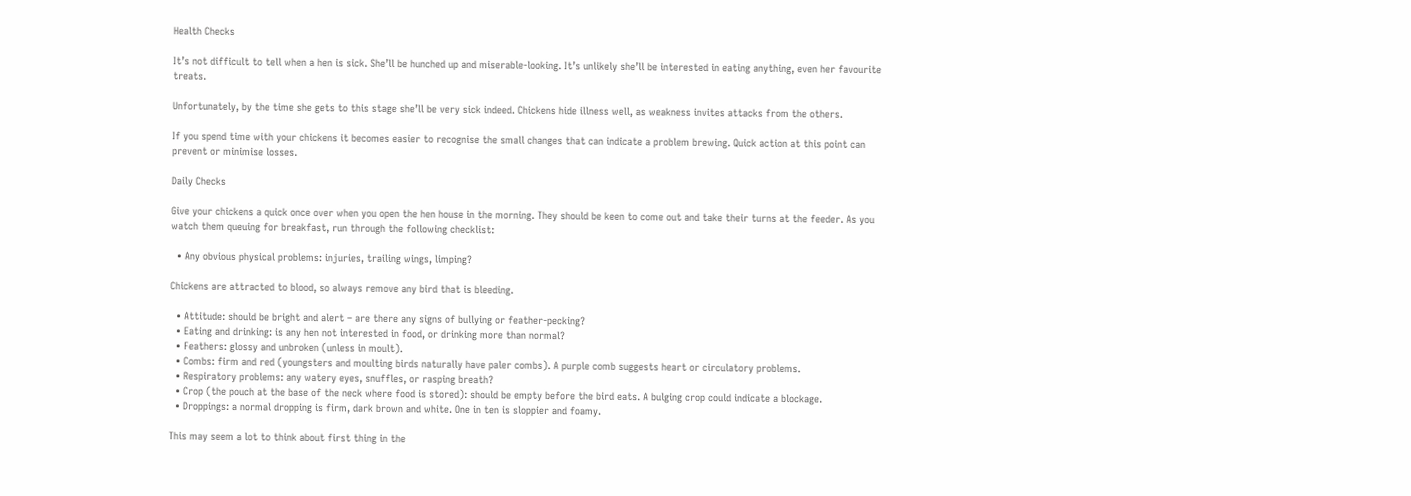Health Checks

It’s not difficult to tell when a hen is sick. She’ll be hunched up and miserable-looking. It’s unlikely she’ll be interested in eating anything, even her favourite treats.

Unfortunately, by the time she gets to this stage she’ll be very sick indeed. Chickens hide illness well, as weakness invites attacks from the others.

If you spend time with your chickens it becomes easier to recognise the small changes that can indicate a problem brewing. Quick action at this point can prevent or minimise losses.

Daily Checks

Give your chickens a quick once over when you open the hen house in the morning. They should be keen to come out and take their turns at the feeder. As you watch them queuing for breakfast, run through the following checklist:

  • Any obvious physical problems: injuries, trailing wings, limping?

Chickens are attracted to blood, so always remove any bird that is bleeding.

  • Attitude: should be bright and alert – are there any signs of bullying or feather-pecking?
  • Eating and drinking: is any hen not interested in food, or drinking more than normal?
  • Feathers: glossy and unbroken (unless in moult).
  • Combs: firm and red (youngsters and moulting birds naturally have paler combs). A purple comb suggests heart or circulatory problems.
  • Respiratory problems: any watery eyes, snuffles, or rasping breath?
  • Crop (the pouch at the base of the neck where food is stored): should be empty before the bird eats. A bulging crop could indicate a blockage.
  • Droppings: a normal dropping is firm, dark brown and white. One in ten is sloppier and foamy.

This may seem a lot to think about first thing in the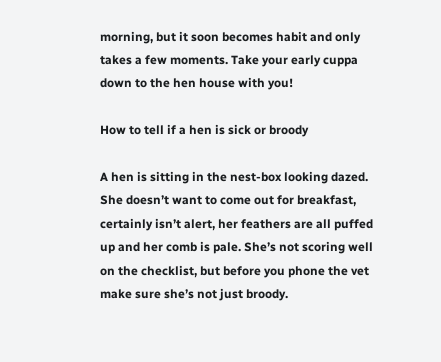morning, but it soon becomes habit and only takes a few moments. Take your early cuppa down to the hen house with you!

How to tell if a hen is sick or broody

A hen is sitting in the nest-box looking dazed. She doesn’t want to come out for breakfast, certainly isn’t alert, her feathers are all puffed up and her comb is pale. She’s not scoring well on the checklist, but before you phone the vet make sure she’s not just broody.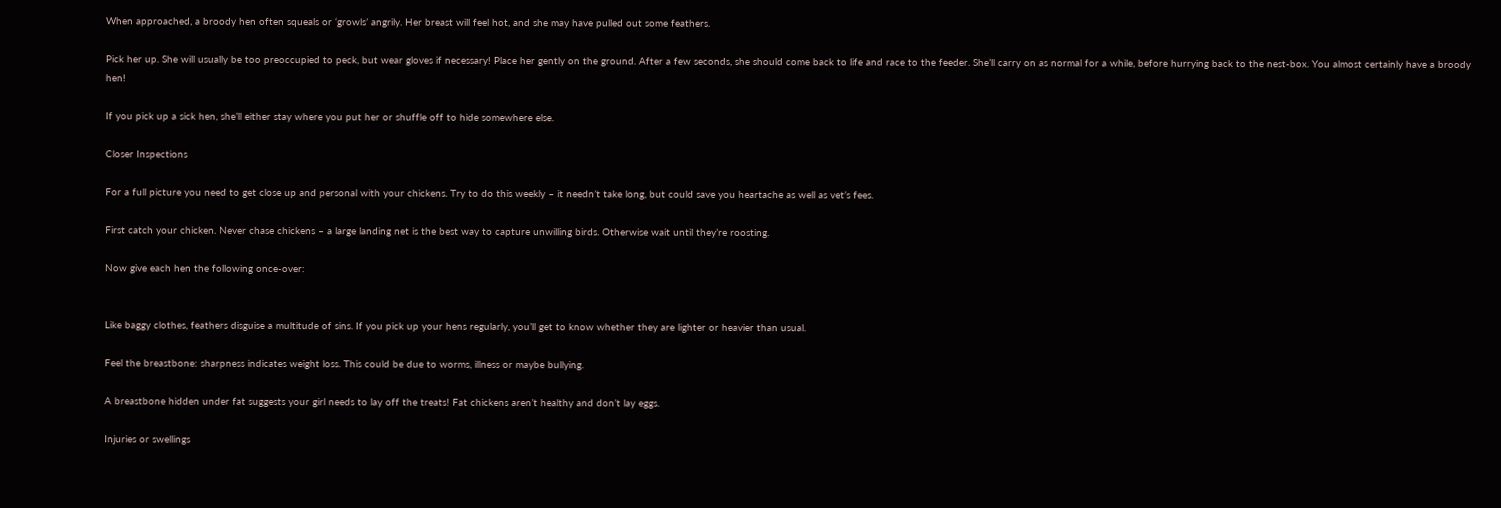When approached, a broody hen often squeals or ‘growls’ angrily. Her breast will feel hot, and she may have pulled out some feathers.

Pick her up. She will usually be too preoccupied to peck, but wear gloves if necessary! Place her gently on the ground. After a few seconds, she should come back to life and race to the feeder. She’ll carry on as normal for a while, before hurrying back to the nest-box. You almost certainly have a broody hen!

If you pick up a sick hen, she’ll either stay where you put her or shuffle off to hide somewhere else.

Closer Inspections

For a full picture you need to get close up and personal with your chickens. Try to do this weekly – it needn’t take long, but could save you heartache as well as vet’s fees.

First catch your chicken. Never chase chickens – a large landing net is the best way to capture unwilling birds. Otherwise wait until they’re roosting.

Now give each hen the following once-over:


Like baggy clothes, feathers disguise a multitude of sins. If you pick up your hens regularly, you’ll get to know whether they are lighter or heavier than usual.

Feel the breastbone: sharpness indicates weight loss. This could be due to worms, illness or maybe bullying.

A breastbone hidden under fat suggests your girl needs to lay off the treats! Fat chickens aren’t healthy and don’t lay eggs.

Injuries or swellings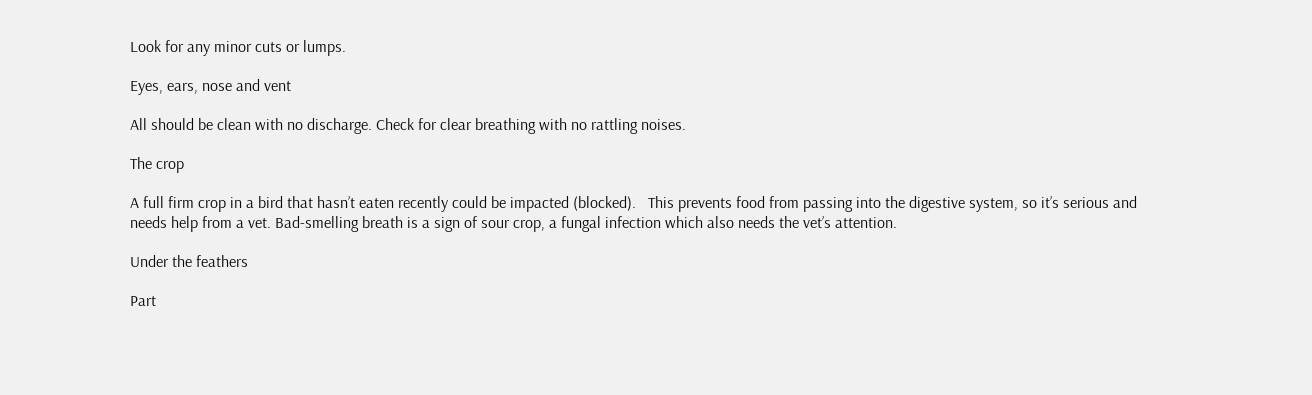Look for any minor cuts or lumps.

Eyes, ears, nose and vent

All should be clean with no discharge. Check for clear breathing with no rattling noises.

The crop

A full firm crop in a bird that hasn’t eaten recently could be impacted (blocked).   This prevents food from passing into the digestive system, so it’s serious and needs help from a vet. Bad-smelling breath is a sign of sour crop, a fungal infection which also needs the vet’s attention.

Under the feathers

Part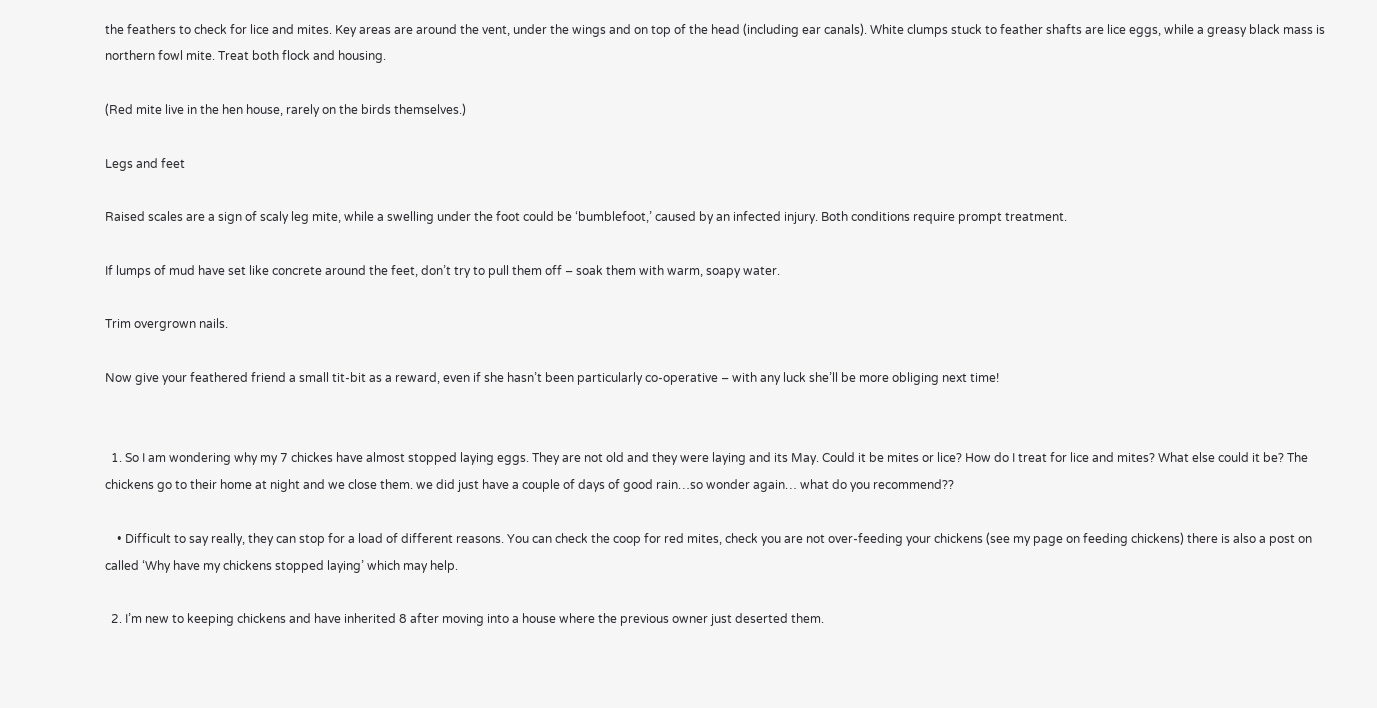the feathers to check for lice and mites. Key areas are around the vent, under the wings and on top of the head (including ear canals). White clumps stuck to feather shafts are lice eggs, while a greasy black mass is northern fowl mite. Treat both flock and housing.

(Red mite live in the hen house, rarely on the birds themselves.)

Legs and feet

Raised scales are a sign of scaly leg mite, while a swelling under the foot could be ‘bumblefoot,’ caused by an infected injury. Both conditions require prompt treatment.

If lumps of mud have set like concrete around the feet, don’t try to pull them off – soak them with warm, soapy water.

Trim overgrown nails.

Now give your feathered friend a small tit-bit as a reward, even if she hasn’t been particularly co-operative – with any luck she’ll be more obliging next time!


  1. So I am wondering why my 7 chickes have almost stopped laying eggs. They are not old and they were laying and its May. Could it be mites or lice? How do I treat for lice and mites? What else could it be? The chickens go to their home at night and we close them. we did just have a couple of days of good rain…so wonder again… what do you recommend??

    • Difficult to say really, they can stop for a load of different reasons. You can check the coop for red mites, check you are not over-feeding your chickens (see my page on feeding chickens) there is also a post on called ‘Why have my chickens stopped laying’ which may help.

  2. I’m new to keeping chickens and have inherited 8 after moving into a house where the previous owner just deserted them.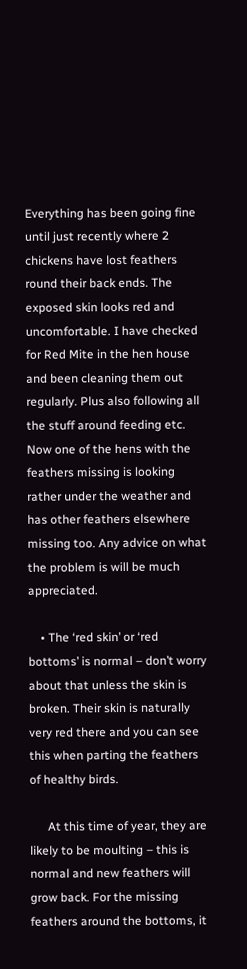Everything has been going fine until just recently where 2 chickens have lost feathers round their back ends. The exposed skin looks red and uncomfortable. I have checked for Red Mite in the hen house and been cleaning them out regularly. Plus also following all the stuff around feeding etc. Now one of the hens with the feathers missing is looking rather under the weather and has other feathers elsewhere missing too. Any advice on what the problem is will be much appreciated.

    • The ‘red skin’ or ‘red bottoms’ is normal – don’t worry about that unless the skin is broken. Their skin is naturally very red there and you can see this when parting the feathers of healthy birds.

      At this time of year, they are likely to be moulting – this is normal and new feathers will grow back. For the missing feathers around the bottoms, it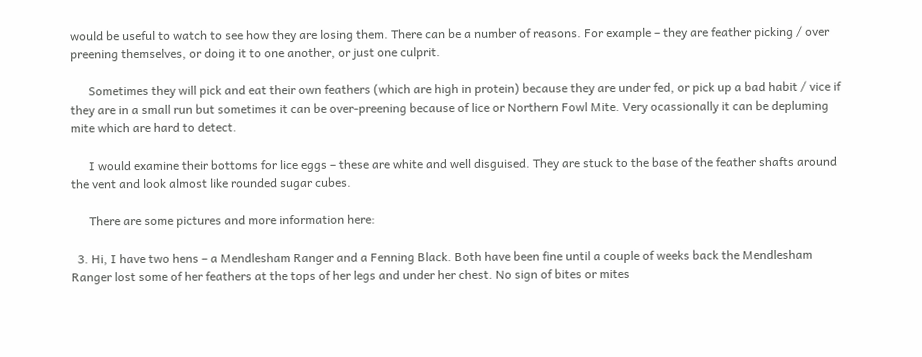would be useful to watch to see how they are losing them. There can be a number of reasons. For example – they are feather picking / over preening themselves, or doing it to one another, or just one culprit.

      Sometimes they will pick and eat their own feathers (which are high in protein) because they are under fed, or pick up a bad habit / vice if they are in a small run but sometimes it can be over-preening because of lice or Northern Fowl Mite. Very ocassionally it can be depluming mite which are hard to detect.

      I would examine their bottoms for lice eggs – these are white and well disguised. They are stuck to the base of the feather shafts around the vent and look almost like rounded sugar cubes.

      There are some pictures and more information here:

  3. Hi, I have two hens – a Mendlesham Ranger and a Fenning Black. Both have been fine until a couple of weeks back the Mendlesham Ranger lost some of her feathers at the tops of her legs and under her chest. No sign of bites or mites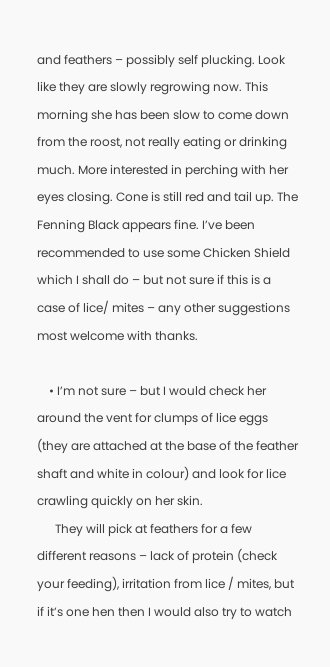and feathers – possibly self plucking. Look like they are slowly regrowing now. This morning she has been slow to come down from the roost, not really eating or drinking much. More interested in perching with her eyes closing. Cone is still red and tail up. The Fenning Black appears fine. I’ve been recommended to use some Chicken Shield which I shall do – but not sure if this is a case of lice/ mites – any other suggestions most welcome with thanks.

    • I’m not sure – but I would check her around the vent for clumps of lice eggs (they are attached at the base of the feather shaft and white in colour) and look for lice crawling quickly on her skin.
      They will pick at feathers for a few different reasons – lack of protein (check your feeding), irritation from lice / mites, but if it’s one hen then I would also try to watch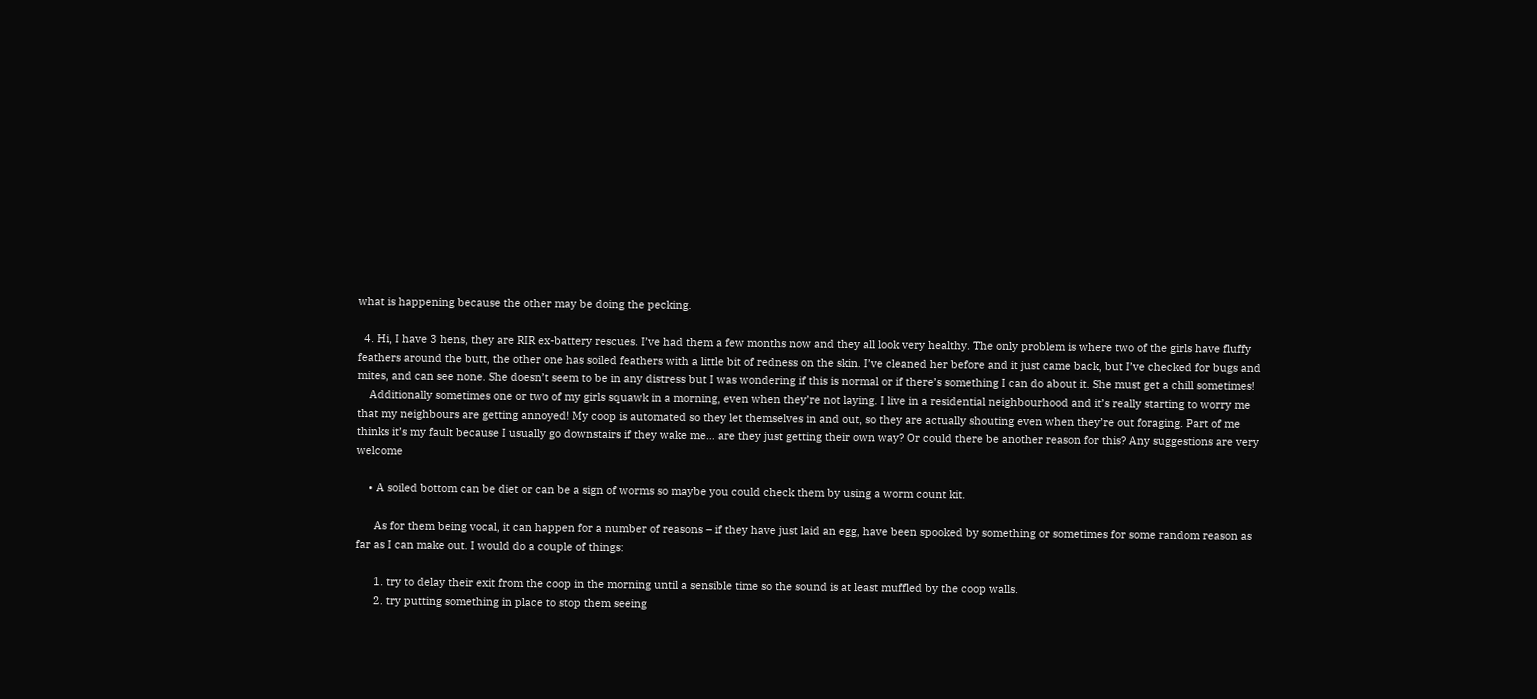what is happening because the other may be doing the pecking.

  4. Hi, I have 3 hens, they are RIR ex-battery rescues. I’ve had them a few months now and they all look very healthy. The only problem is where two of the girls have fluffy feathers around the butt, the other one has soiled feathers with a little bit of redness on the skin. I’ve cleaned her before and it just came back, but I’ve checked for bugs and mites, and can see none. She doesn’t seem to be in any distress but I was wondering if this is normal or if there’s something I can do about it. She must get a chill sometimes!
    Additionally sometimes one or two of my girls squawk in a morning, even when they’re not laying. I live in a residential neighbourhood and it’s really starting to worry me that my neighbours are getting annoyed! My coop is automated so they let themselves in and out, so they are actually shouting even when they’re out foraging. Part of me thinks it’s my fault because I usually go downstairs if they wake me… are they just getting their own way? Or could there be another reason for this? Any suggestions are very welcome

    • A soiled bottom can be diet or can be a sign of worms so maybe you could check them by using a worm count kit.

      As for them being vocal, it can happen for a number of reasons – if they have just laid an egg, have been spooked by something or sometimes for some random reason as far as I can make out. I would do a couple of things:

      1. try to delay their exit from the coop in the morning until a sensible time so the sound is at least muffled by the coop walls.
      2. try putting something in place to stop them seeing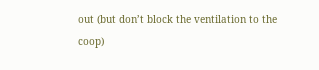out (but don’t block the ventilation to the coop)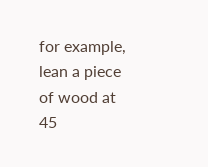for example, lean a piece of wood at 45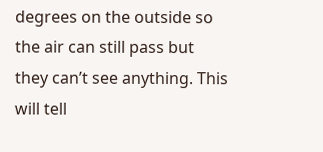degrees on the outside so the air can still pass but they can’t see anything. This will tell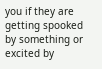you if they are getting spooked by something or excited by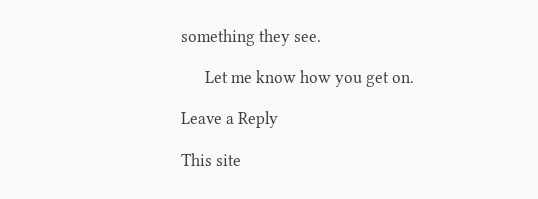something they see.

      Let me know how you get on.

Leave a Reply

This site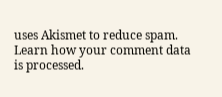uses Akismet to reduce spam. Learn how your comment data is processed.